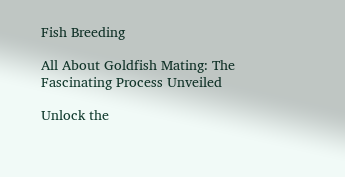Fish Breeding

All About Goldfish Mating: The Fascinating Process Unveiled

Unlock the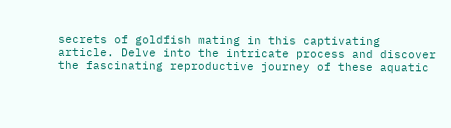secrets of goldfish mating in this captivating article. Delve into the intricate process and discover the fascinating reproductive journey of these aquatic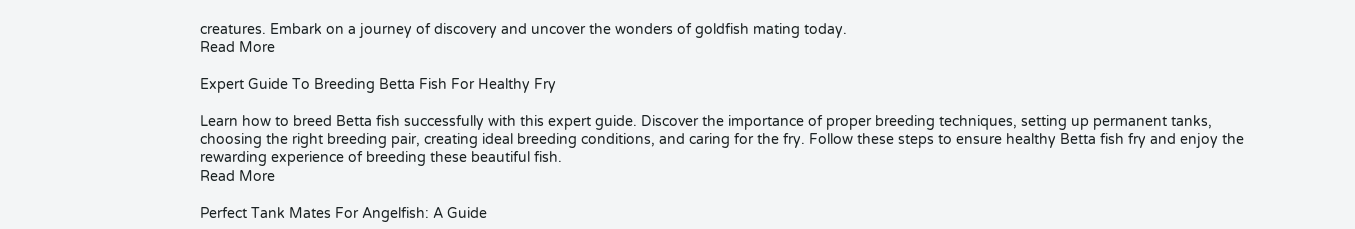creatures. Embark on a journey of discovery and uncover the wonders of goldfish mating today.
Read More

Expert Guide To Breeding Betta Fish For Healthy Fry

Learn how to breed Betta fish successfully with this expert guide. Discover the importance of proper breeding techniques, setting up permanent tanks, choosing the right breeding pair, creating ideal breeding conditions, and caring for the fry. Follow these steps to ensure healthy Betta fish fry and enjoy the rewarding experience of breeding these beautiful fish.
Read More

Perfect Tank Mates For Angelfish: A Guide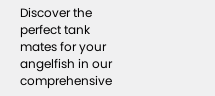Discover the perfect tank mates for your angelfish in our comprehensive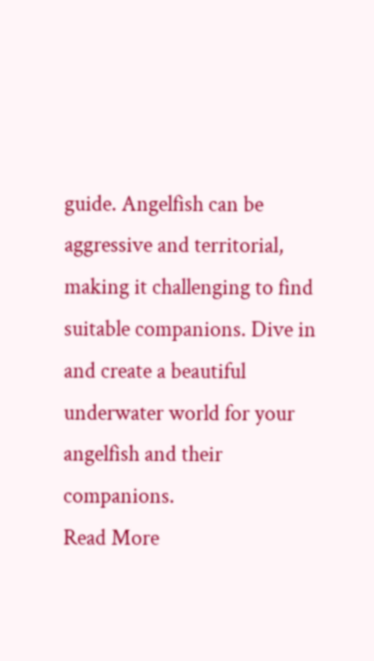guide. Angelfish can be aggressive and territorial, making it challenging to find suitable companions. Dive in and create a beautiful underwater world for your angelfish and their companions.
Read More